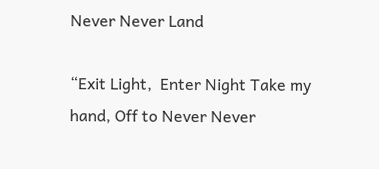Never Never Land

“Exit Light,  Enter Night Take my hand, Off to Never Never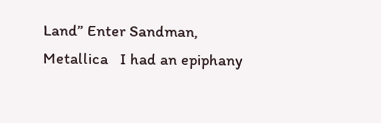Land” Enter Sandman, Metallica   I had an epiphany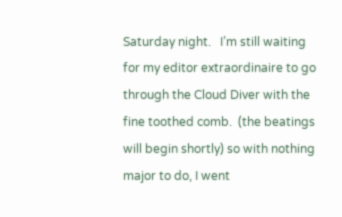Saturday night.   I’m still waiting for my editor extraordinaire to go through the Cloud Diver with the fine toothed comb.  (the beatings will begin shortly) so with nothing major to do, I went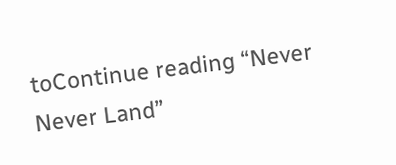toContinue reading “Never Never Land”